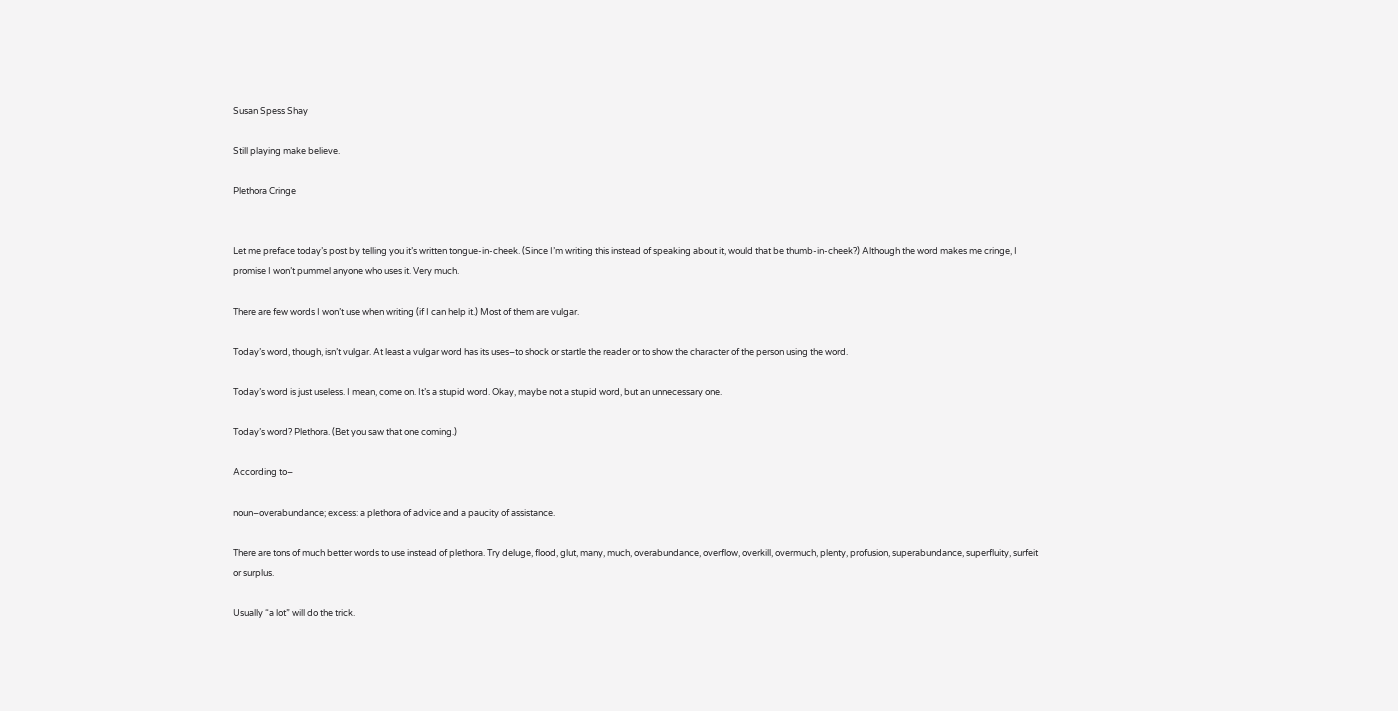Susan Spess Shay

Still playing make believe.

Plethora Cringe


Let me preface today’s post by telling you it’s written tongue-in-cheek. (Since I’m writing this instead of speaking about it, would that be thumb-in-cheek?) Although the word makes me cringe, I promise I won’t pummel anyone who uses it. Very much.

There are few words I won’t use when writing (if I can help it.) Most of them are vulgar.

Today’s word, though, isn’t vulgar. At least a vulgar word has its uses–to shock or startle the reader or to show the character of the person using the word.

Today’s word is just useless. I mean, come on. It’s a stupid word. Okay, maybe not a stupid word, but an unnecessary one.

Today’s word? Plethora. (Bet you saw that one coming.)

According to–

noun–overabundance; excess: a plethora of advice and a paucity of assistance.

There are tons of much better words to use instead of plethora. Try deluge, flood, glut, many, much, overabundance, overflow, overkill, overmuch, plenty, profusion, superabundance, superfluity, surfeit or surplus.

Usually “a lot” will do the trick.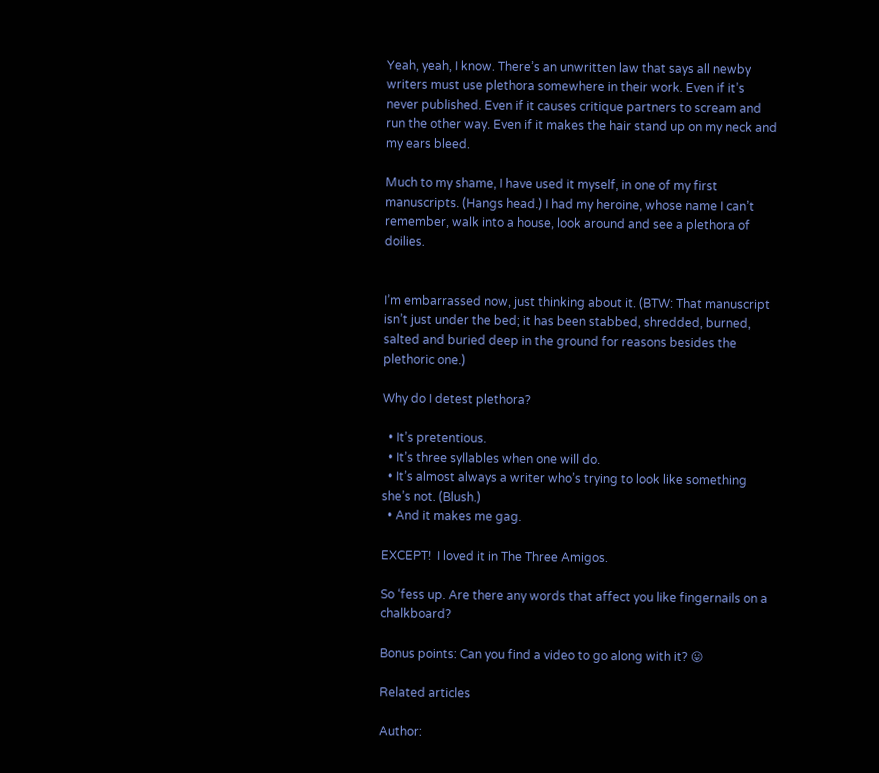Yeah, yeah, I know. There’s an unwritten law that says all newby writers must use plethora somewhere in their work. Even if it’s never published. Even if it causes critique partners to scream and run the other way. Even if it makes the hair stand up on my neck and my ears bleed.

Much to my shame, I have used it myself, in one of my first manuscripts. (Hangs head.) I had my heroine, whose name I can’t remember, walk into a house, look around and see a plethora of doilies.


I’m embarrassed now, just thinking about it. (BTW: That manuscript isn’t just under the bed; it has been stabbed, shredded, burned, salted and buried deep in the ground for reasons besides the plethoric one.)

Why do I detest plethora?

  • It’s pretentious.
  • It’s three syllables when one will do.
  • It’s almost always a writer who’s trying to look like something she’s not. (Blush.)
  • And it makes me gag.

EXCEPT!  I loved it in The Three Amigos.

So ‘fess up. Are there any words that affect you like fingernails on a chalkboard?

Bonus points: Can you find a video to go along with it? 😛

Related articles

Author: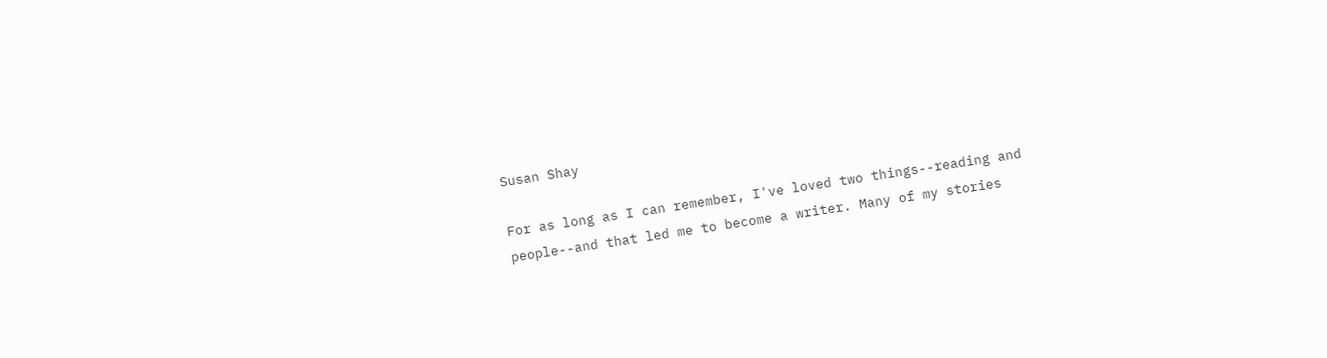Susan Shay

For as long as I can remember, I've loved two things--reading and people--and that led me to become a writer. Many of my stories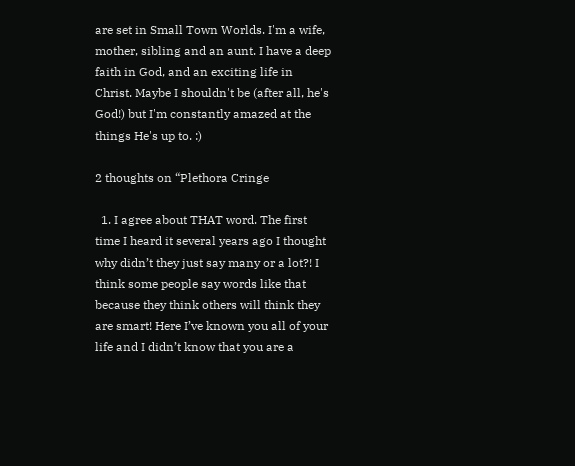are set in Small Town Worlds. I'm a wife, mother, sibling and an aunt. I have a deep faith in God, and an exciting life in Christ. Maybe I shouldn't be (after all, he's God!) but I'm constantly amazed at the things He's up to. :)

2 thoughts on “Plethora Cringe

  1. I agree about THAT word. The first time I heard it several years ago I thought why didn’t they just say many or a lot?! I think some people say words like that because they think others will think they are smart! Here I’ve known you all of your life and I didn’t know that you are a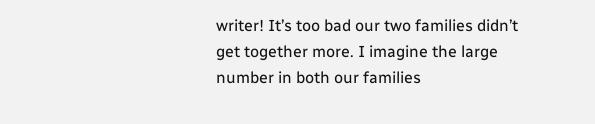writer! It’s too bad our two families didn’t get together more. I imagine the large number in both our families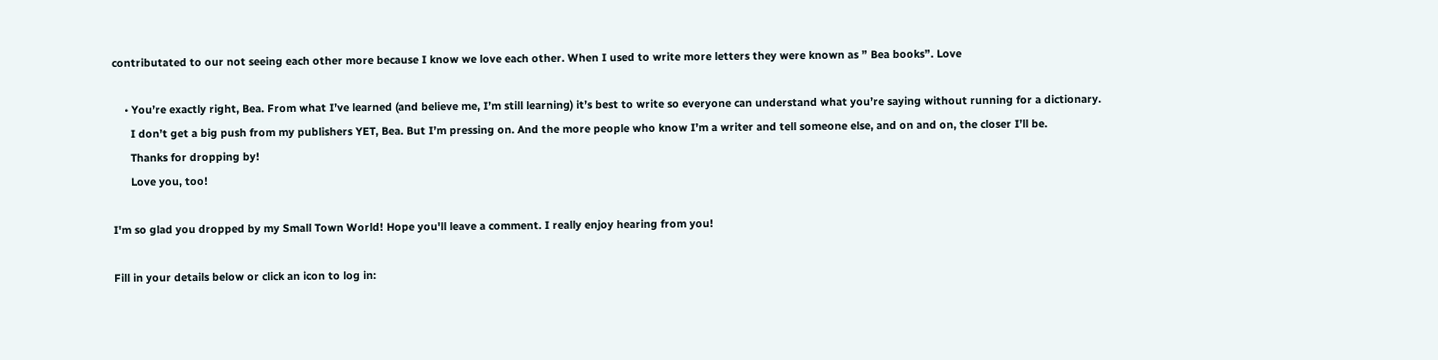contributated to our not seeing each other more because I know we love each other. When I used to write more letters they were known as ” Bea books”. Love

    • You’re exactly right, Bea. From what I’ve learned (and believe me, I’m still learning) it’s best to write so everyone can understand what you’re saying without running for a dictionary.
      I don’t get a big push from my publishers YET, Bea. But I’m pressing on. And the more people who know I’m a writer and tell someone else, and on and on, the closer I’ll be.
      Thanks for dropping by!
      Love you, too!

I'm so glad you dropped by my Small Town World! Hope you'll leave a comment. I really enjoy hearing from you!

Fill in your details below or click an icon to log in: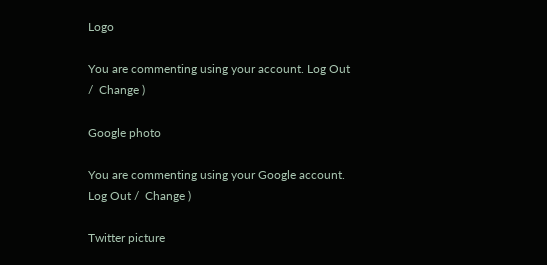Logo

You are commenting using your account. Log Out /  Change )

Google photo

You are commenting using your Google account. Log Out /  Change )

Twitter picture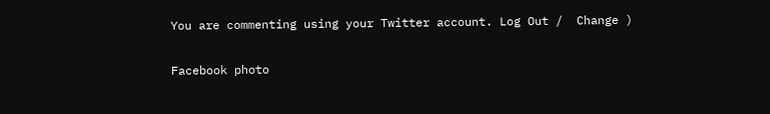You are commenting using your Twitter account. Log Out /  Change )

Facebook photo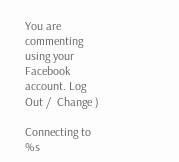You are commenting using your Facebook account. Log Out /  Change )

Connecting to %s